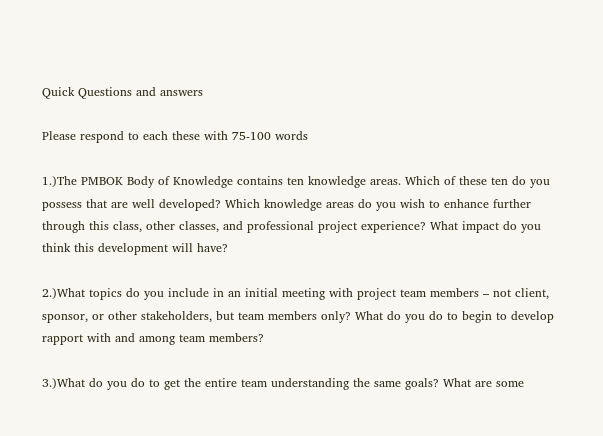Quick Questions and answers

Please respond to each these with 75-100 words

1.)The PMBOK Body of Knowledge contains ten knowledge areas. Which of these ten do you possess that are well developed? Which knowledge areas do you wish to enhance further through this class, other classes, and professional project experience? What impact do you think this development will have?

2.)What topics do you include in an initial meeting with project team members – not client, sponsor, or other stakeholders, but team members only? What do you do to begin to develop rapport with and among team members?

3.)What do you do to get the entire team understanding the same goals? What are some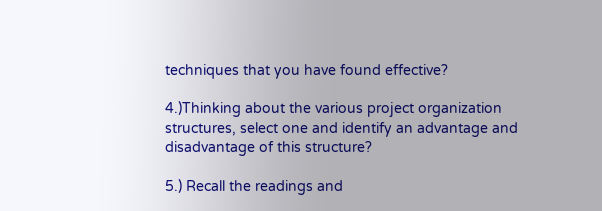techniques that you have found effective?

4.)Thinking about the various project organization structures, select one and identify an advantage and disadvantage of this structure?

5.) Recall the readings and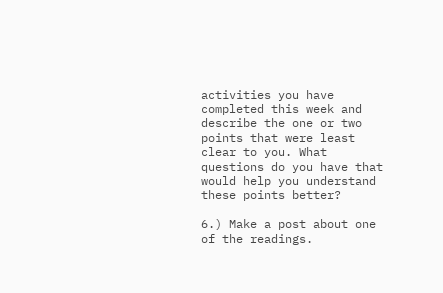activities you have completed this week and describe the one or two points that were least clear to you. What questions do you have that would help you understand these points better?

6.) Make a post about one of the readings.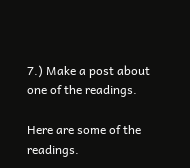7.) Make a post about one of the readings.

Here are some of the readings.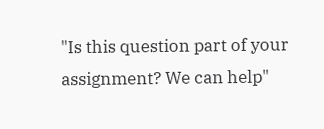"Is this question part of your assignment? We can help"